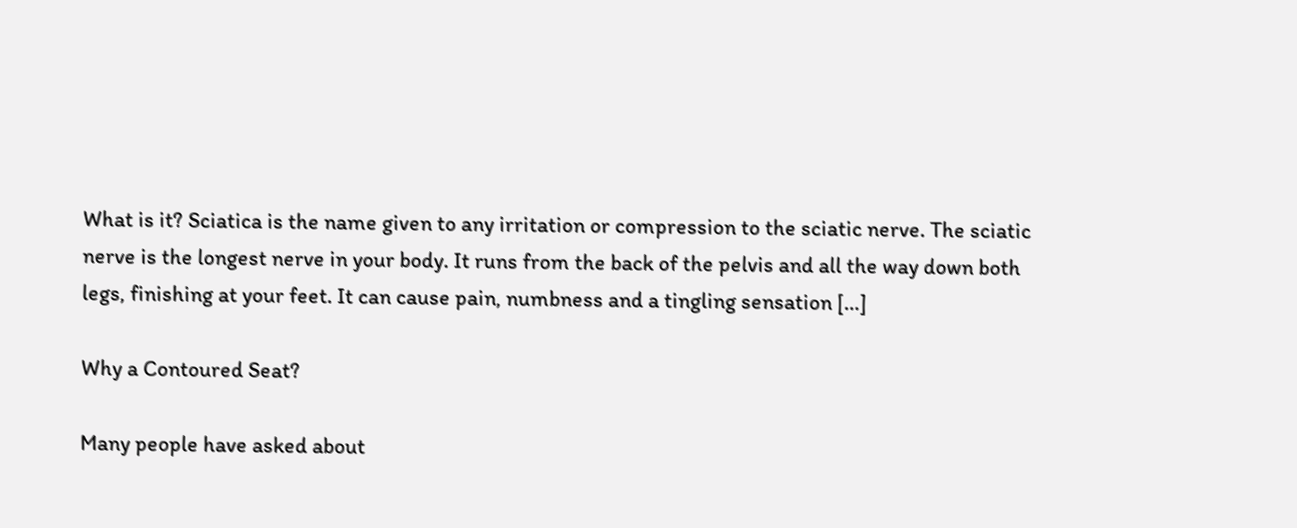What is it? Sciatica is the name given to any irritation or compression to the sciatic nerve. The sciatic nerve is the longest nerve in your body. It runs from the back of the pelvis and all the way down both legs, finishing at your feet. It can cause pain, numbness and a tingling sensation […]

Why a Contoured Seat?

Many people have asked about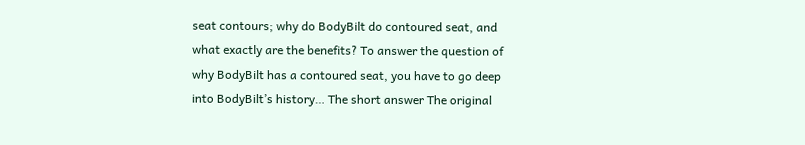seat contours; why do BodyBilt do contoured seat, and what exactly are the benefits? To answer the question of why BodyBilt has a contoured seat, you have to go deep into BodyBilt’s history… The short answer The original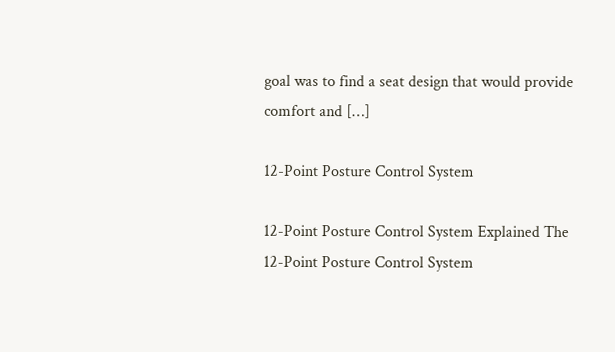goal was to find a seat design that would provide comfort and […]

12-Point Posture Control System

12-Point Posture Control System Explained The 12-Point Posture Control System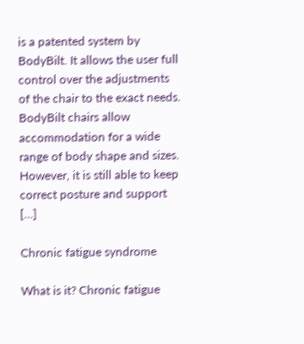is a patented system by BodyBilt. It allows the user full control over the adjustments of the chair to the exact needs. BodyBilt chairs allow accommodation for a wide range of body shape and sizes. However, it is still able to keep correct posture and support […]

Chronic fatigue syndrome

What is it? Chronic fatigue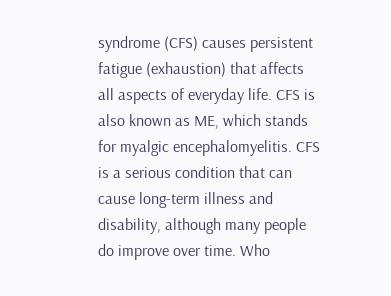syndrome (CFS) causes persistent fatigue (exhaustion) that affects all aspects of everyday life. CFS is also known as ME, which stands for myalgic encephalomyelitis. CFS is a serious condition that can cause long-term illness and disability, although many people do improve over time. Who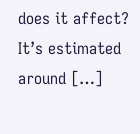does it affect? It’s estimated around […]